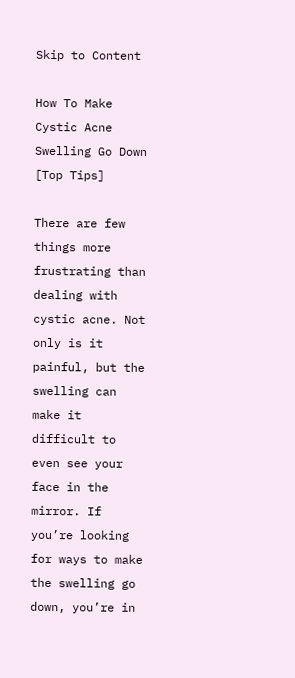Skip to Content

How To Make Cystic Acne Swelling Go Down [Top Tips]

There are few things more frustrating than dealing with cystic acne. Not only is it painful, but the swelling can make it difficult to even see your face in the mirror. If you’re looking for ways to make the swelling go down, you’re in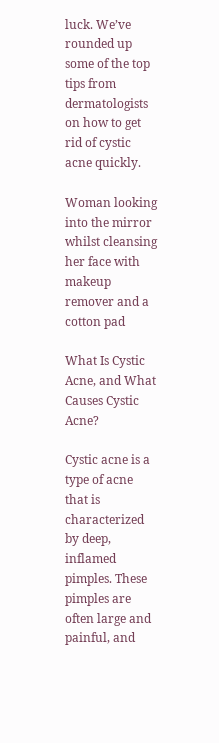luck. We’ve rounded up some of the top tips from dermatologists on how to get rid of cystic acne quickly.

Woman looking into the mirror whilst cleansing her face with makeup remover and a cotton pad

What Is Cystic Acne, and What Causes Cystic Acne?

Cystic acne is a type of acne that is characterized by deep, inflamed pimples. These pimples are often large and painful, and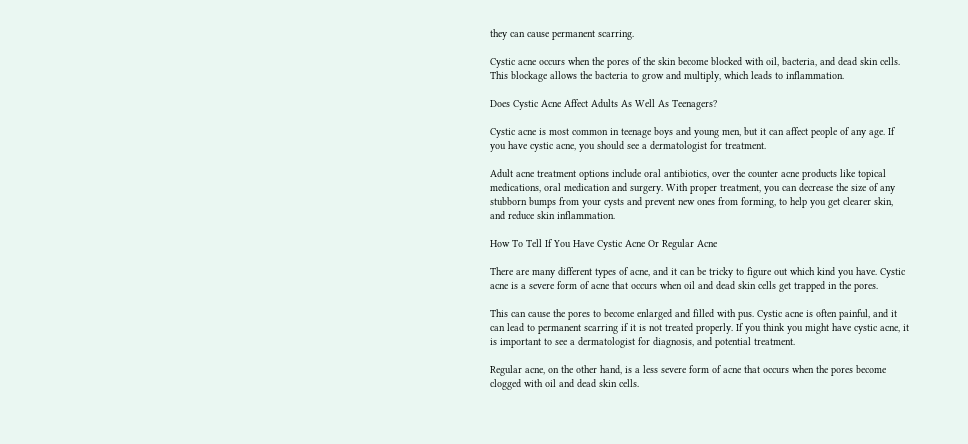they can cause permanent scarring.

Cystic acne occurs when the pores of the skin become blocked with oil, bacteria, and dead skin cells. This blockage allows the bacteria to grow and multiply, which leads to inflammation.

Does Cystic Acne Affect Adults As Well As Teenagers?

Cystic acne is most common in teenage boys and young men, but it can affect people of any age. If you have cystic acne, you should see a dermatologist for treatment.

Adult acne treatment options include oral antibiotics, over the counter acne products like topical medications, oral medication and surgery. With proper treatment, you can decrease the size of any stubborn bumps from your cysts and prevent new ones from forming, to help you get clearer skin, and reduce skin inflammation.

How To Tell If You Have Cystic Acne Or Regular Acne

There are many different types of acne, and it can be tricky to figure out which kind you have. Cystic acne is a severe form of acne that occurs when oil and dead skin cells get trapped in the pores.

This can cause the pores to become enlarged and filled with pus. Cystic acne is often painful, and it can lead to permanent scarring if it is not treated properly. If you think you might have cystic acne, it is important to see a dermatologist for diagnosis, and potential treatment.

Regular acne, on the other hand, is a less severe form of acne that occurs when the pores become clogged with oil and dead skin cells.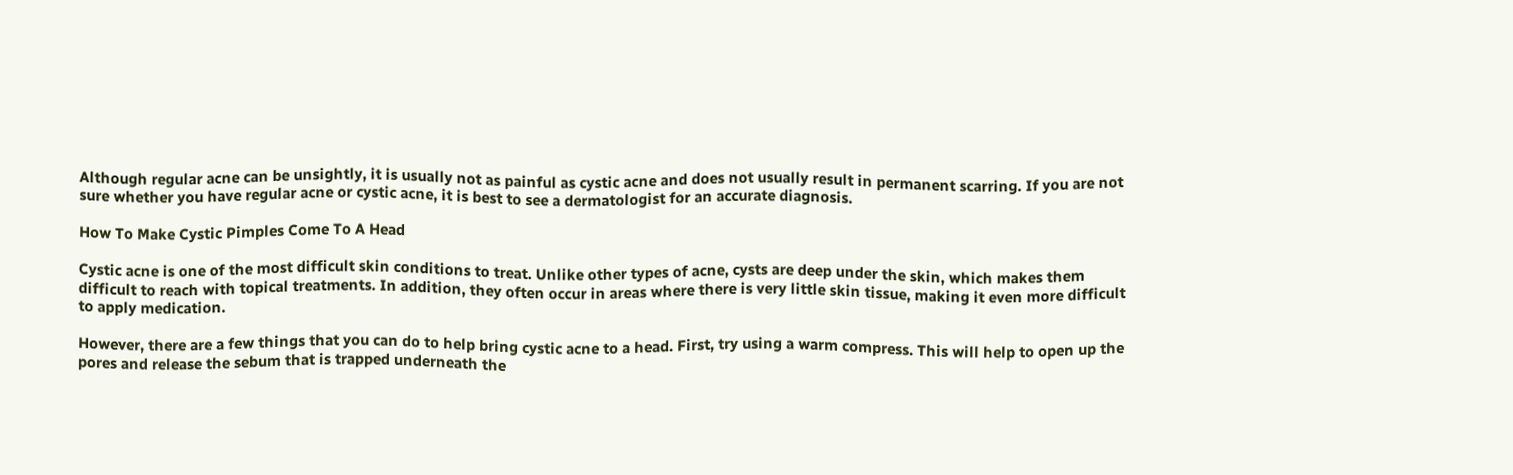Although regular acne can be unsightly, it is usually not as painful as cystic acne and does not usually result in permanent scarring. If you are not sure whether you have regular acne or cystic acne, it is best to see a dermatologist for an accurate diagnosis.

How To Make Cystic Pimples Come To A Head

Cystic acne is one of the most difficult skin conditions to treat. Unlike other types of acne, cysts are deep under the skin, which makes them difficult to reach with topical treatments. In addition, they often occur in areas where there is very little skin tissue, making it even more difficult to apply medication.

However, there are a few things that you can do to help bring cystic acne to a head. First, try using a warm compress. This will help to open up the pores and release the sebum that is trapped underneath the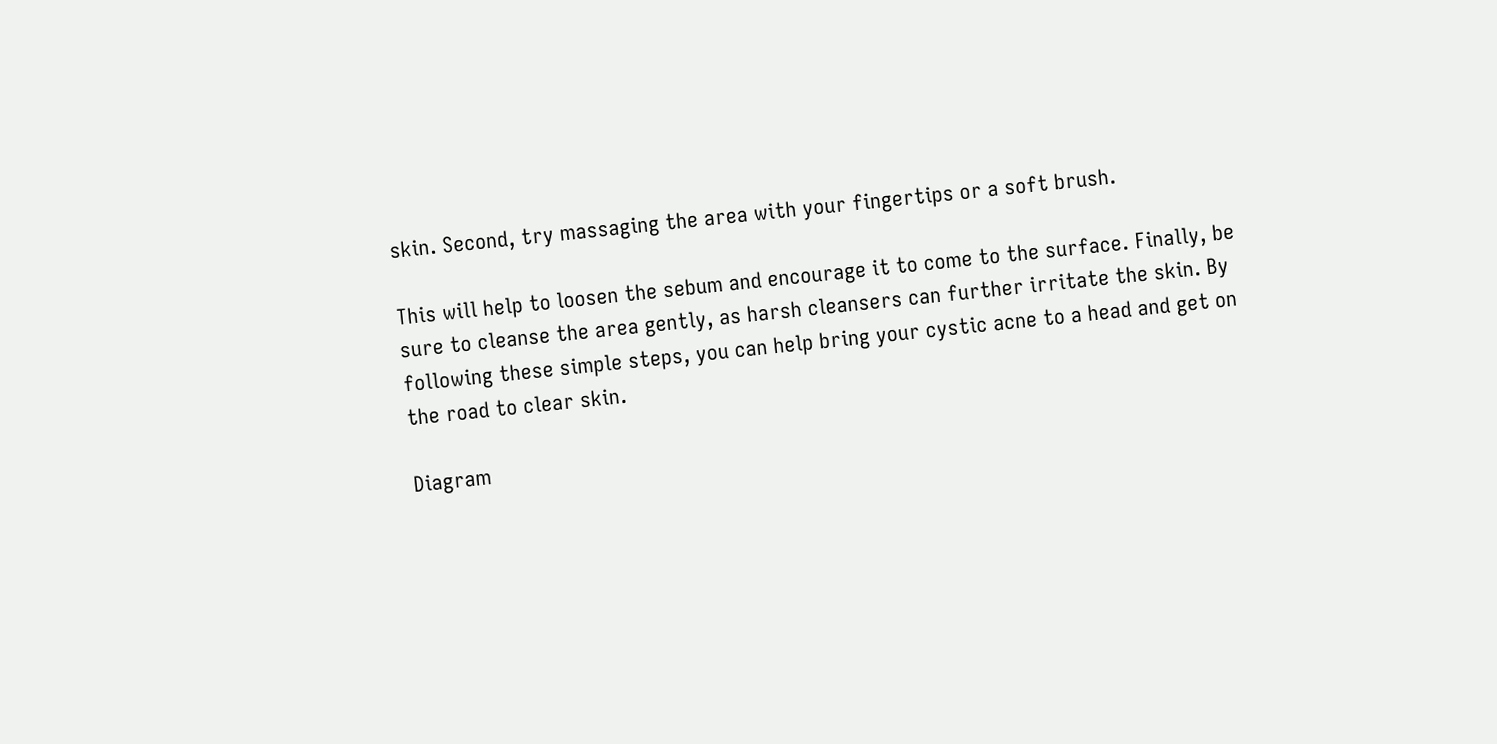skin. Second, try massaging the area with your fingertips or a soft brush.

This will help to loosen the sebum and encourage it to come to the surface. Finally, be sure to cleanse the area gently, as harsh cleansers can further irritate the skin. By following these simple steps, you can help bring your cystic acne to a head and get on the road to clear skin.

Diagram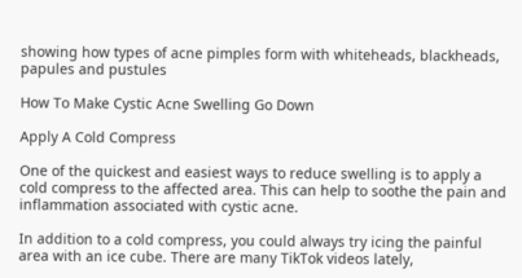showing how types of acne pimples form with whiteheads, blackheads, papules and pustules

How To Make Cystic Acne Swelling Go Down

Apply A Cold Compress

One of the quickest and easiest ways to reduce swelling is to apply a cold compress to the affected area. This can help to soothe the pain and inflammation associated with cystic acne.

In addition to a cold compress, you could always try icing the painful area with an ice cube. There are many TikTok videos lately,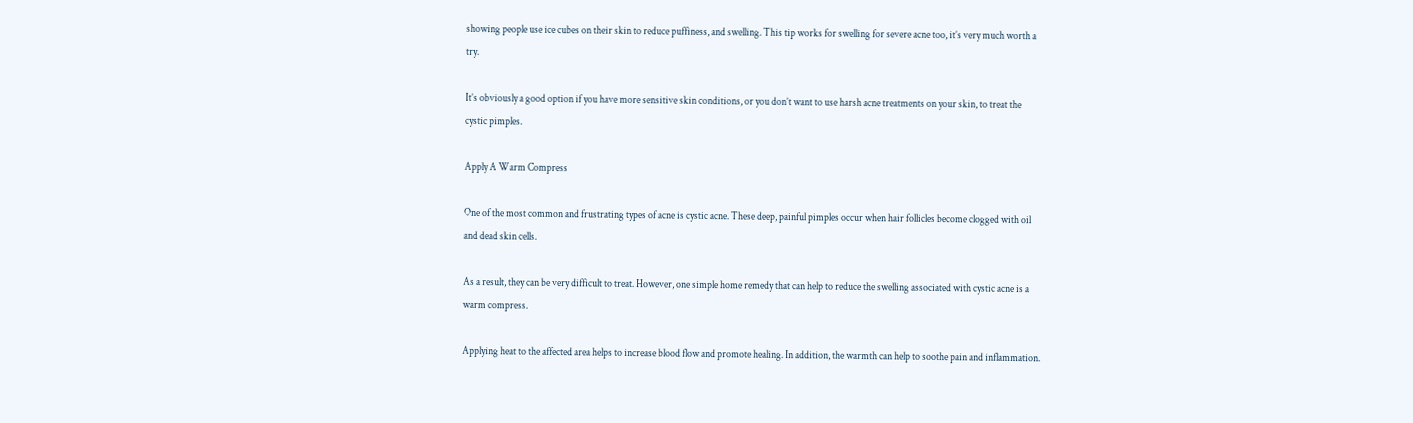showing people use ice cubes on their skin to reduce puffiness, and swelling. This tip works for swelling for severe acne too, it’s very much worth a try.

It’s obviously a good option if you have more sensitive skin conditions, or you don’t want to use harsh acne treatments on your skin, to treat the cystic pimples.

Apply A Warm Compress

One of the most common and frustrating types of acne is cystic acne. These deep, painful pimples occur when hair follicles become clogged with oil and dead skin cells.

As a result, they can be very difficult to treat. However, one simple home remedy that can help to reduce the swelling associated with cystic acne is a warm compress.

Applying heat to the affected area helps to increase blood flow and promote healing. In addition, the warmth can help to soothe pain and inflammation.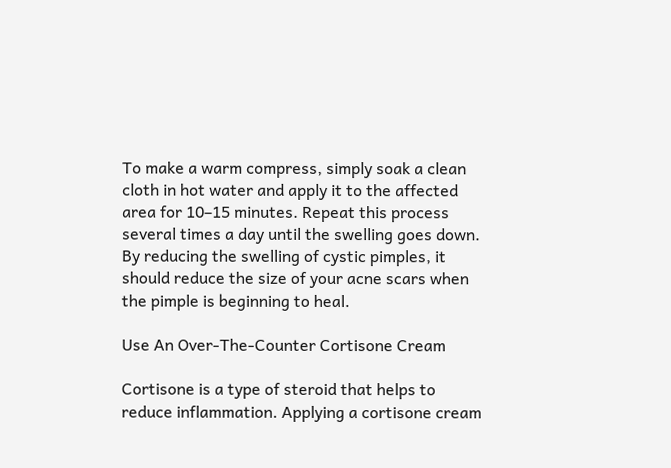To make a warm compress, simply soak a clean cloth in hot water and apply it to the affected area for 10–15 minutes. Repeat this process several times a day until the swelling goes down. By reducing the swelling of cystic pimples, it should reduce the size of your acne scars when the pimple is beginning to heal.

Use An Over-The-Counter Cortisone Cream

Cortisone is a type of steroid that helps to reduce inflammation. Applying a cortisone cream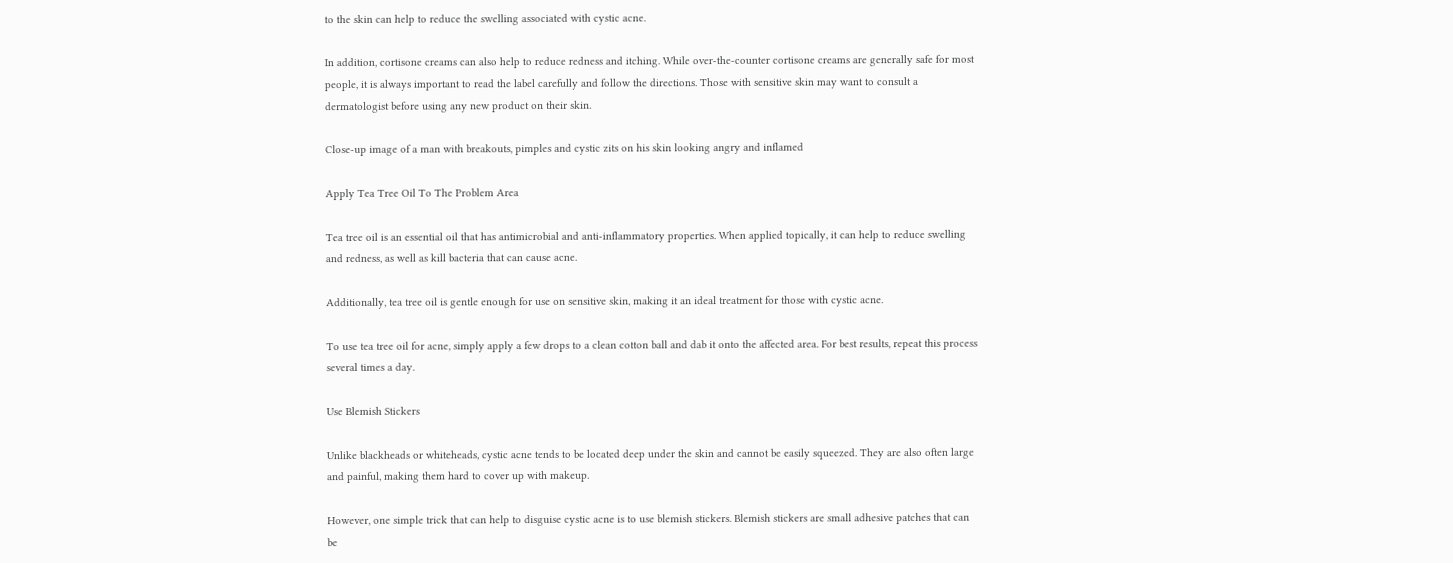to the skin can help to reduce the swelling associated with cystic acne.

In addition, cortisone creams can also help to reduce redness and itching. While over-the-counter cortisone creams are generally safe for most people, it is always important to read the label carefully and follow the directions. Those with sensitive skin may want to consult a dermatologist before using any new product on their skin.

Close-up image of a man with breakouts, pimples and cystic zits on his skin looking angry and inflamed

Apply Tea Tree Oil To The Problem Area

Tea tree oil is an essential oil that has antimicrobial and anti-inflammatory properties. When applied topically, it can help to reduce swelling and redness, as well as kill bacteria that can cause acne.

Additionally, tea tree oil is gentle enough for use on sensitive skin, making it an ideal treatment for those with cystic acne.

To use tea tree oil for acne, simply apply a few drops to a clean cotton ball and dab it onto the affected area. For best results, repeat this process several times a day.

Use Blemish Stickers

Unlike blackheads or whiteheads, cystic acne tends to be located deep under the skin and cannot be easily squeezed. They are also often large and painful, making them hard to cover up with makeup.

However, one simple trick that can help to disguise cystic acne is to use blemish stickers. Blemish stickers are small adhesive patches that can be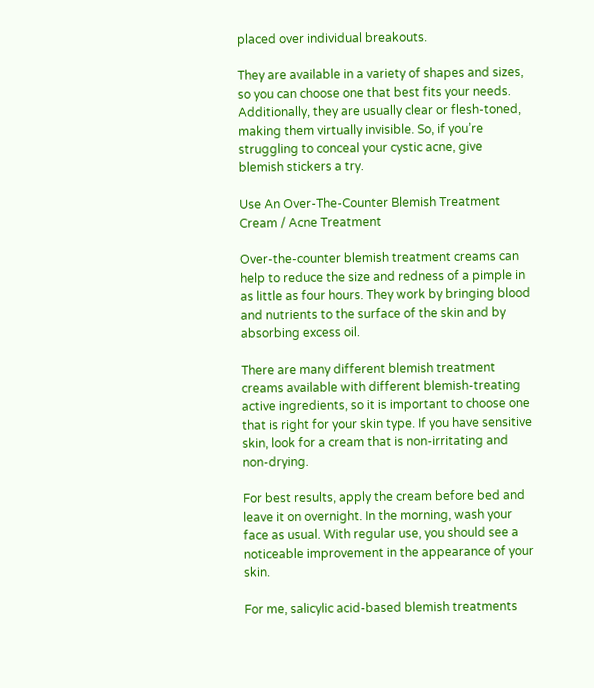placed over individual breakouts.

They are available in a variety of shapes and sizes, so you can choose one that best fits your needs. Additionally, they are usually clear or flesh-toned, making them virtually invisible. So, if you’re struggling to conceal your cystic acne, give blemish stickers a try.

Use An Over-The-Counter Blemish Treatment Cream / Acne Treatment

Over-the-counter blemish treatment creams can help to reduce the size and redness of a pimple in as little as four hours. They work by bringing blood and nutrients to the surface of the skin and by absorbing excess oil.

There are many different blemish treatment creams available with different blemish-treating active ingredients, so it is important to choose one that is right for your skin type. If you have sensitive skin, look for a cream that is non-irritating and non-drying.

For best results, apply the cream before bed and leave it on overnight. In the morning, wash your face as usual. With regular use, you should see a noticeable improvement in the appearance of your skin.

For me, salicylic acid-based blemish treatments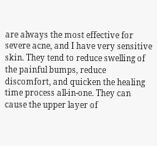are always the most effective for severe acne, and I have very sensitive skin. They tend to reduce swelling of the painful bumps, reduce discomfort, and quicken the healing time process all-in-one. They can cause the upper layer of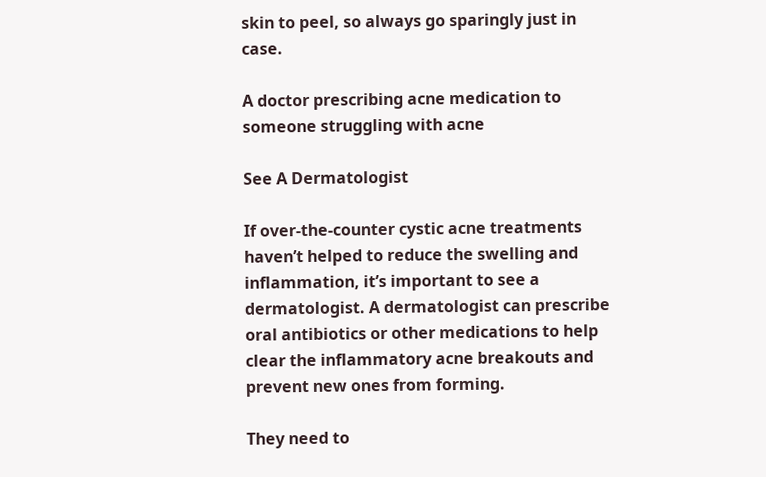skin to peel, so always go sparingly just in case.

A doctor prescribing acne medication to someone struggling with acne

See A Dermatologist

If over-the-counter cystic acne treatments haven’t helped to reduce the swelling and inflammation, it’s important to see a dermatologist. A dermatologist can prescribe oral antibiotics or other medications to help clear the inflammatory acne breakouts and prevent new ones from forming.

They need to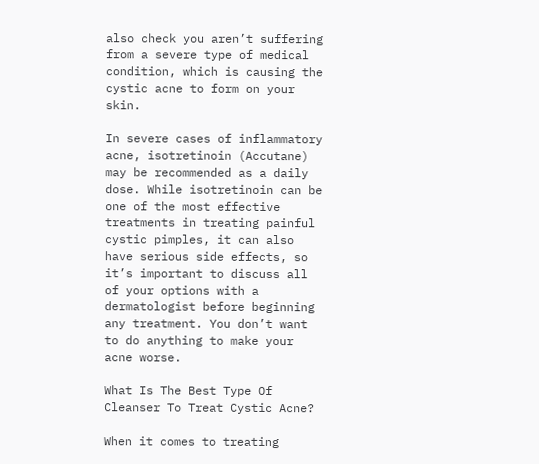also check you aren’t suffering from a severe type of medical condition, which is causing the cystic acne to form on your skin.

In severe cases of inflammatory acne, isotretinoin (Accutane) may be recommended as a daily dose. While isotretinoin can be one of the most effective treatments in treating painful cystic pimples, it can also have serious side effects, so it’s important to discuss all of your options with a dermatologist before beginning any treatment. You don’t want to do anything to make your acne worse.

What Is The Best Type Of Cleanser To Treat Cystic Acne?

When it comes to treating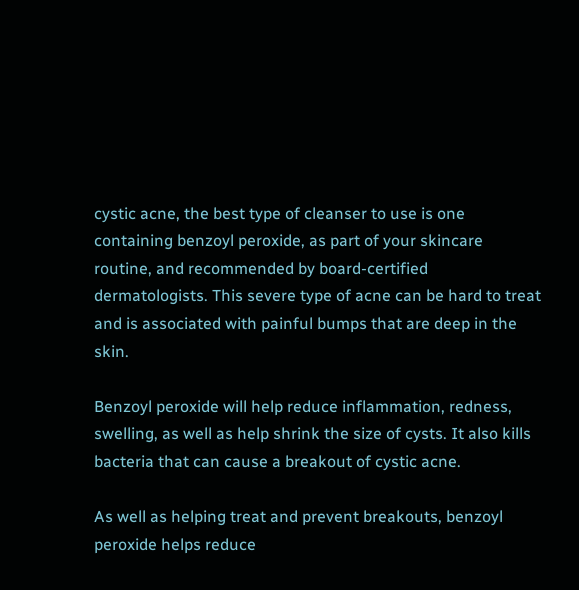cystic acne, the best type of cleanser to use is one containing benzoyl peroxide, as part of your skincare routine, and recommended by board-certified dermatologists. This severe type of acne can be hard to treat and is associated with painful bumps that are deep in the skin.

Benzoyl peroxide will help reduce inflammation, redness, swelling, as well as help shrink the size of cysts. It also kills bacteria that can cause a breakout of cystic acne.

As well as helping treat and prevent breakouts, benzoyl peroxide helps reduce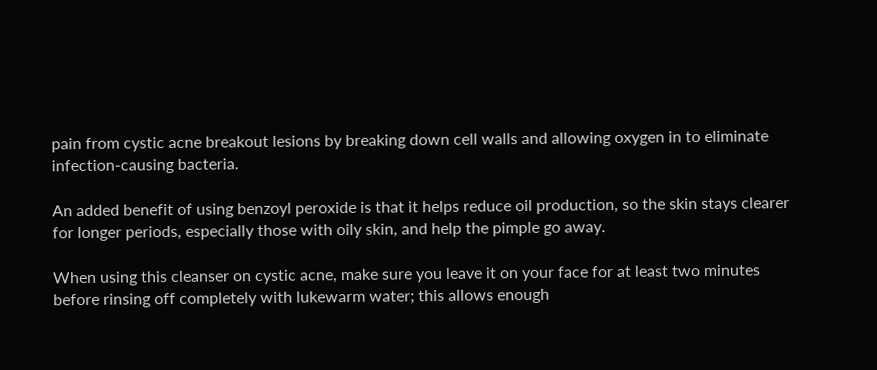pain from cystic acne breakout lesions by breaking down cell walls and allowing oxygen in to eliminate infection-causing bacteria.

An added benefit of using benzoyl peroxide is that it helps reduce oil production, so the skin stays clearer for longer periods, especially those with oily skin, and help the pimple go away.

When using this cleanser on cystic acne, make sure you leave it on your face for at least two minutes before rinsing off completely with lukewarm water; this allows enough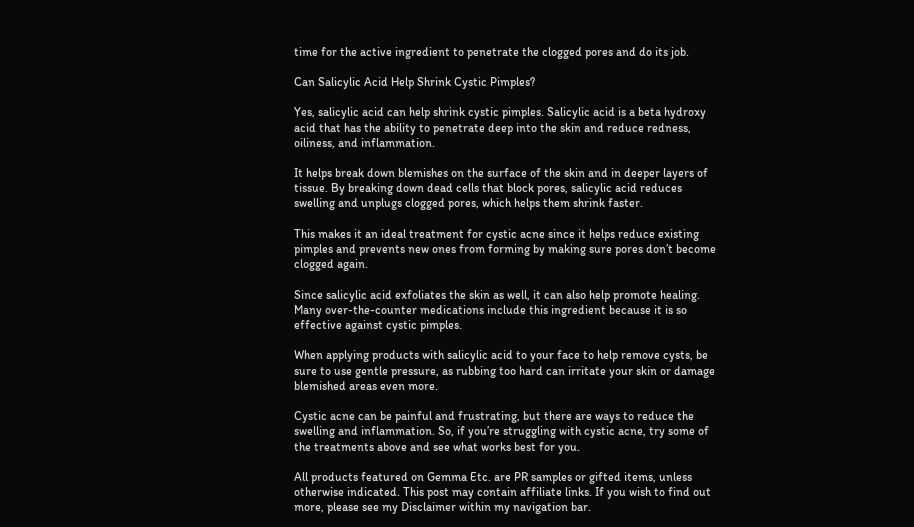time for the active ingredient to penetrate the clogged pores and do its job.

Can Salicylic Acid Help Shrink Cystic Pimples?

Yes, salicylic acid can help shrink cystic pimples. Salicylic acid is a beta hydroxy acid that has the ability to penetrate deep into the skin and reduce redness, oiliness, and inflammation.

It helps break down blemishes on the surface of the skin and in deeper layers of tissue. By breaking down dead cells that block pores, salicylic acid reduces swelling and unplugs clogged pores, which helps them shrink faster.

This makes it an ideal treatment for cystic acne since it helps reduce existing pimples and prevents new ones from forming by making sure pores don’t become clogged again.

Since salicylic acid exfoliates the skin as well, it can also help promote healing. Many over-the-counter medications include this ingredient because it is so effective against cystic pimples.

When applying products with salicylic acid to your face to help remove cysts, be sure to use gentle pressure, as rubbing too hard can irritate your skin or damage blemished areas even more.

Cystic acne can be painful and frustrating, but there are ways to reduce the swelling and inflammation. So, if you’re struggling with cystic acne, try some of the treatments above and see what works best for you.

All products featured on Gemma Etc. are PR samples or gifted items, unless otherwise indicated. This post may contain affiliate links. If you wish to find out more, please see my Disclaimer within my navigation bar.